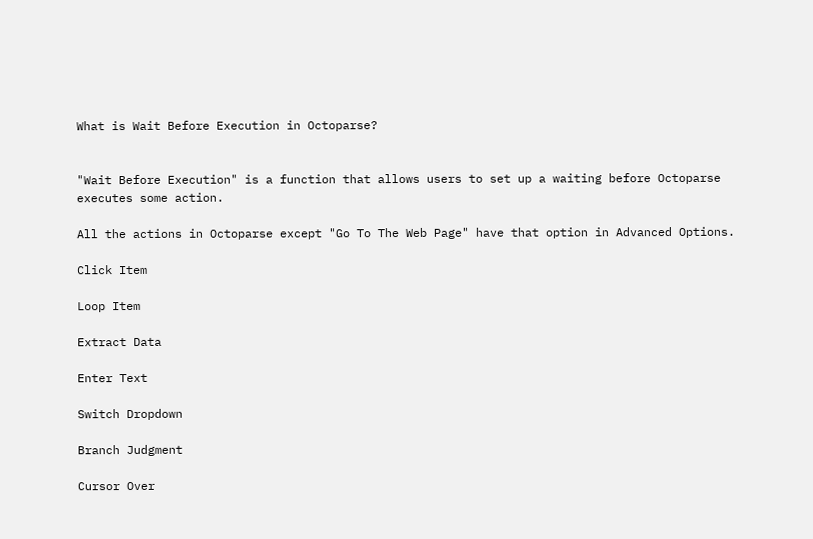What is Wait Before Execution in Octoparse?


"Wait Before Execution" is a function that allows users to set up a waiting before Octoparse executes some action.

All the actions in Octoparse except "Go To The Web Page" have that option in Advanced Options.

Click Item

Loop Item

Extract Data

Enter Text

Switch Dropdown

Branch Judgment

Cursor Over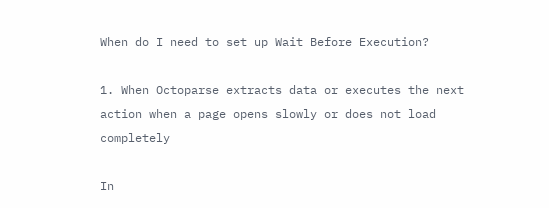When do I need to set up Wait Before Execution?

1. When Octoparse extracts data or executes the next action when a page opens slowly or does not load completely

In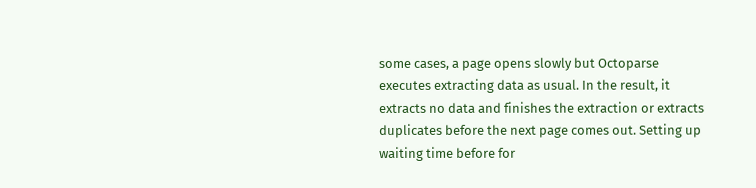some cases, a page opens slowly but Octoparse executes extracting data as usual. In the result, it extracts no data and finishes the extraction or extracts duplicates before the next page comes out. Setting up waiting time before for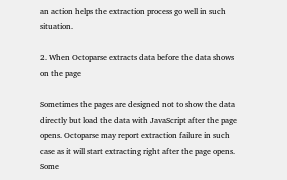an action helps the extraction process go well in such situation.

2. When Octoparse extracts data before the data shows on the page

Sometimes the pages are designed not to show the data directly but load the data with JavaScript after the page opens. Octoparse may report extraction failure in such case as it will start extracting right after the page opens. Some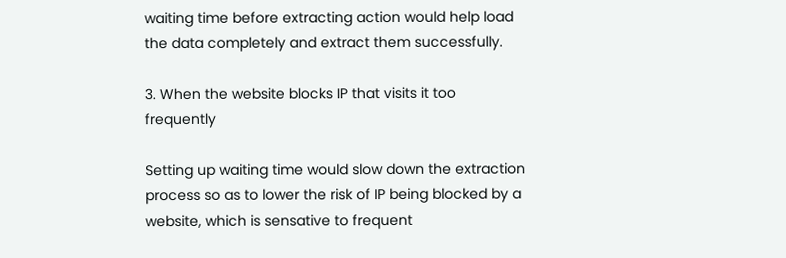waiting time before extracting action would help load the data completely and extract them successfully.

3. When the website blocks IP that visits it too frequently

Setting up waiting time would slow down the extraction process so as to lower the risk of IP being blocked by a website, which is sensative to frequent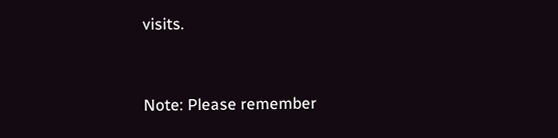visits.


Note: Please remember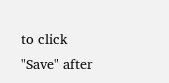to click "Save" after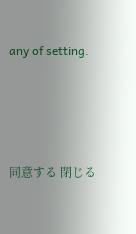any of setting.




同意する 閉じる